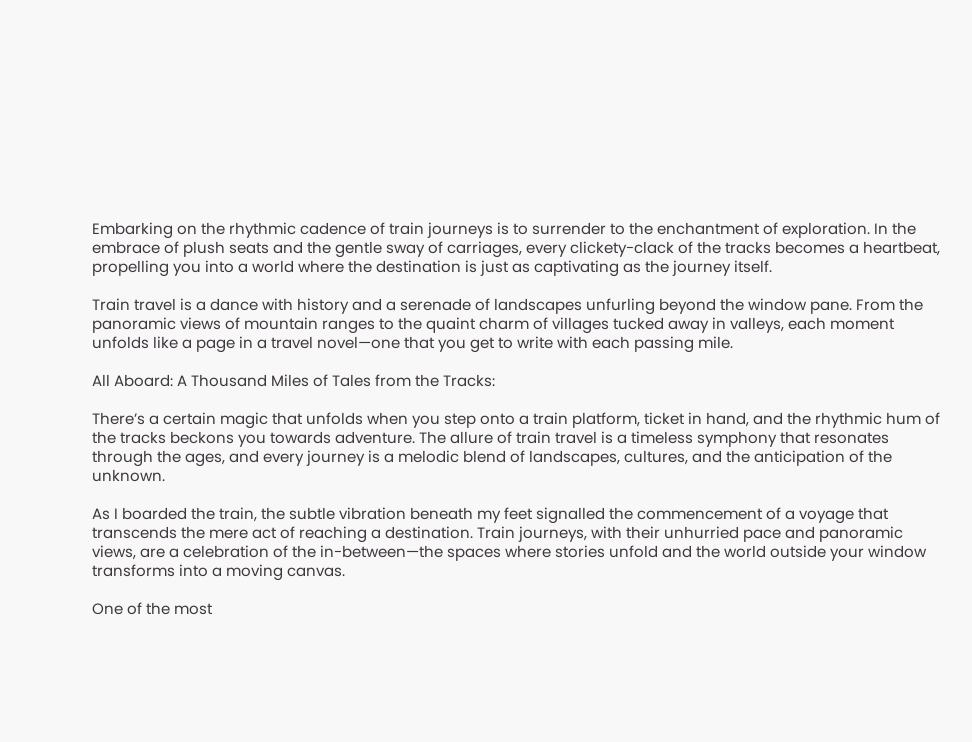Embarking on the rhythmic cadence of train journeys is to surrender to the enchantment of exploration. In the embrace of plush seats and the gentle sway of carriages, every clickety-clack of the tracks becomes a heartbeat, propelling you into a world where the destination is just as captivating as the journey itself.

Train travel is a dance with history and a serenade of landscapes unfurling beyond the window pane. From the panoramic views of mountain ranges to the quaint charm of villages tucked away in valleys, each moment unfolds like a page in a travel novel—one that you get to write with each passing mile.

All Aboard: A Thousand Miles of Tales from the Tracks:

There’s a certain magic that unfolds when you step onto a train platform, ticket in hand, and the rhythmic hum of the tracks beckons you towards adventure. The allure of train travel is a timeless symphony that resonates through the ages, and every journey is a melodic blend of landscapes, cultures, and the anticipation of the unknown.

As I boarded the train, the subtle vibration beneath my feet signalled the commencement of a voyage that transcends the mere act of reaching a destination. Train journeys, with their unhurried pace and panoramic views, are a celebration of the in-between—the spaces where stories unfold and the world outside your window transforms into a moving canvas.

One of the most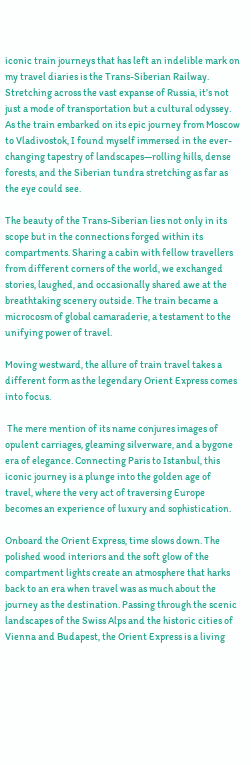iconic train journeys that has left an indelible mark on my travel diaries is the Trans-Siberian Railway. Stretching across the vast expanse of Russia, it’s not just a mode of transportation but a cultural odyssey. As the train embarked on its epic journey from Moscow to Vladivostok, I found myself immersed in the ever-changing tapestry of landscapes—rolling hills, dense forests, and the Siberian tundra stretching as far as the eye could see.

The beauty of the Trans-Siberian lies not only in its scope but in the connections forged within its compartments. Sharing a cabin with fellow travellers from different corners of the world, we exchanged stories, laughed, and occasionally shared awe at the breathtaking scenery outside. The train became a microcosm of global camaraderie, a testament to the unifying power of travel.

Moving westward, the allure of train travel takes a different form as the legendary Orient Express comes into focus.

 The mere mention of its name conjures images of opulent carriages, gleaming silverware, and a bygone era of elegance. Connecting Paris to Istanbul, this iconic journey is a plunge into the golden age of travel, where the very act of traversing Europe becomes an experience of luxury and sophistication.

Onboard the Orient Express, time slows down. The polished wood interiors and the soft glow of the compartment lights create an atmosphere that harks back to an era when travel was as much about the journey as the destination. Passing through the scenic landscapes of the Swiss Alps and the historic cities of Vienna and Budapest, the Orient Express is a living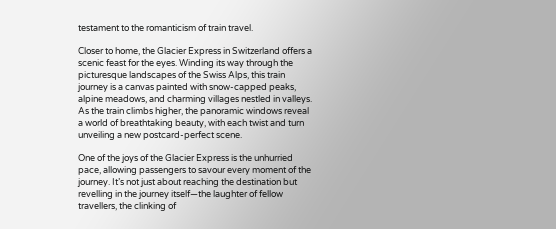testament to the romanticism of train travel.

Closer to home, the Glacier Express in Switzerland offers a scenic feast for the eyes. Winding its way through the picturesque landscapes of the Swiss Alps, this train journey is a canvas painted with snow-capped peaks, alpine meadows, and charming villages nestled in valleys. As the train climbs higher, the panoramic windows reveal a world of breathtaking beauty, with each twist and turn unveiling a new postcard-perfect scene.

One of the joys of the Glacier Express is the unhurried pace, allowing passengers to savour every moment of the journey. It’s not just about reaching the destination but revelling in the journey itself—the laughter of fellow travellers, the clinking of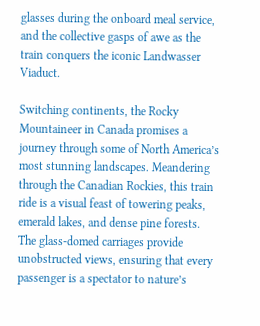glasses during the onboard meal service, and the collective gasps of awe as the train conquers the iconic Landwasser Viaduct.

Switching continents, the Rocky Mountaineer in Canada promises a journey through some of North America’s most stunning landscapes. Meandering through the Canadian Rockies, this train ride is a visual feast of towering peaks, emerald lakes, and dense pine forests. The glass-domed carriages provide unobstructed views, ensuring that every passenger is a spectator to nature’s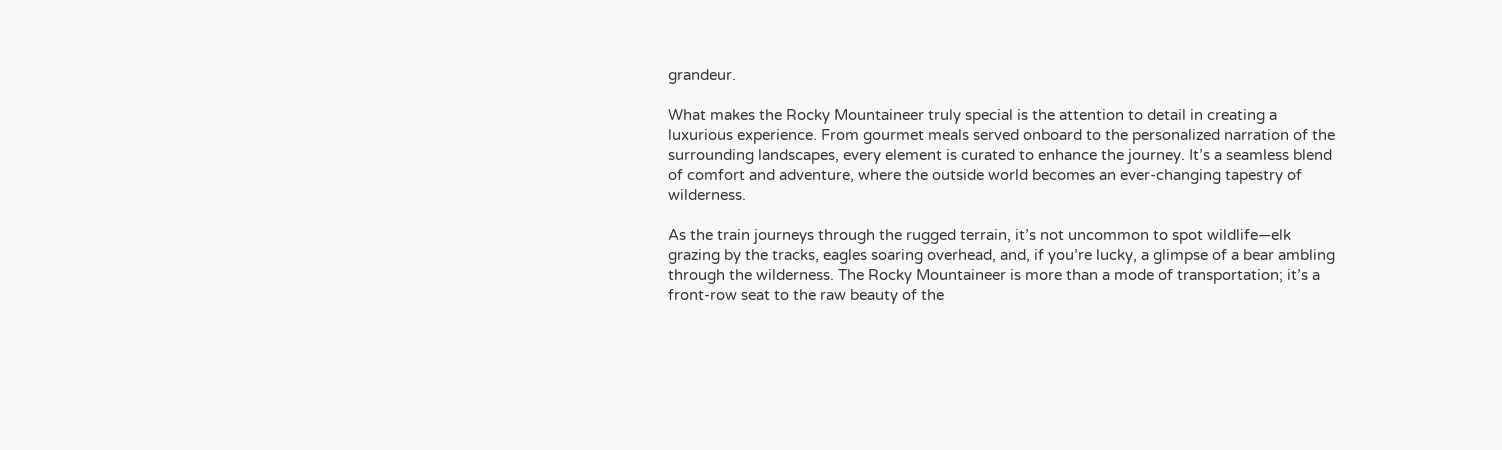grandeur.

What makes the Rocky Mountaineer truly special is the attention to detail in creating a luxurious experience. From gourmet meals served onboard to the personalized narration of the surrounding landscapes, every element is curated to enhance the journey. It’s a seamless blend of comfort and adventure, where the outside world becomes an ever-changing tapestry of wilderness.

As the train journeys through the rugged terrain, it’s not uncommon to spot wildlife—elk grazing by the tracks, eagles soaring overhead, and, if you’re lucky, a glimpse of a bear ambling through the wilderness. The Rocky Mountaineer is more than a mode of transportation; it’s a front-row seat to the raw beauty of the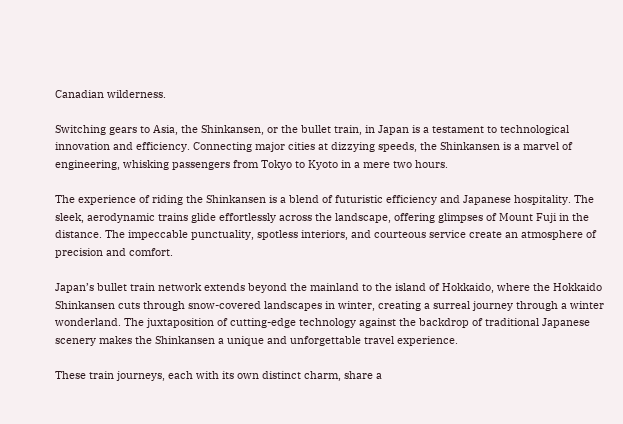Canadian wilderness.

Switching gears to Asia, the Shinkansen, or the bullet train, in Japan is a testament to technological innovation and efficiency. Connecting major cities at dizzying speeds, the Shinkansen is a marvel of engineering, whisking passengers from Tokyo to Kyoto in a mere two hours.

The experience of riding the Shinkansen is a blend of futuristic efficiency and Japanese hospitality. The sleek, aerodynamic trains glide effortlessly across the landscape, offering glimpses of Mount Fuji in the distance. The impeccable punctuality, spotless interiors, and courteous service create an atmosphere of precision and comfort.

Japan’s bullet train network extends beyond the mainland to the island of Hokkaido, where the Hokkaido Shinkansen cuts through snow-covered landscapes in winter, creating a surreal journey through a winter wonderland. The juxtaposition of cutting-edge technology against the backdrop of traditional Japanese scenery makes the Shinkansen a unique and unforgettable travel experience.

These train journeys, each with its own distinct charm, share a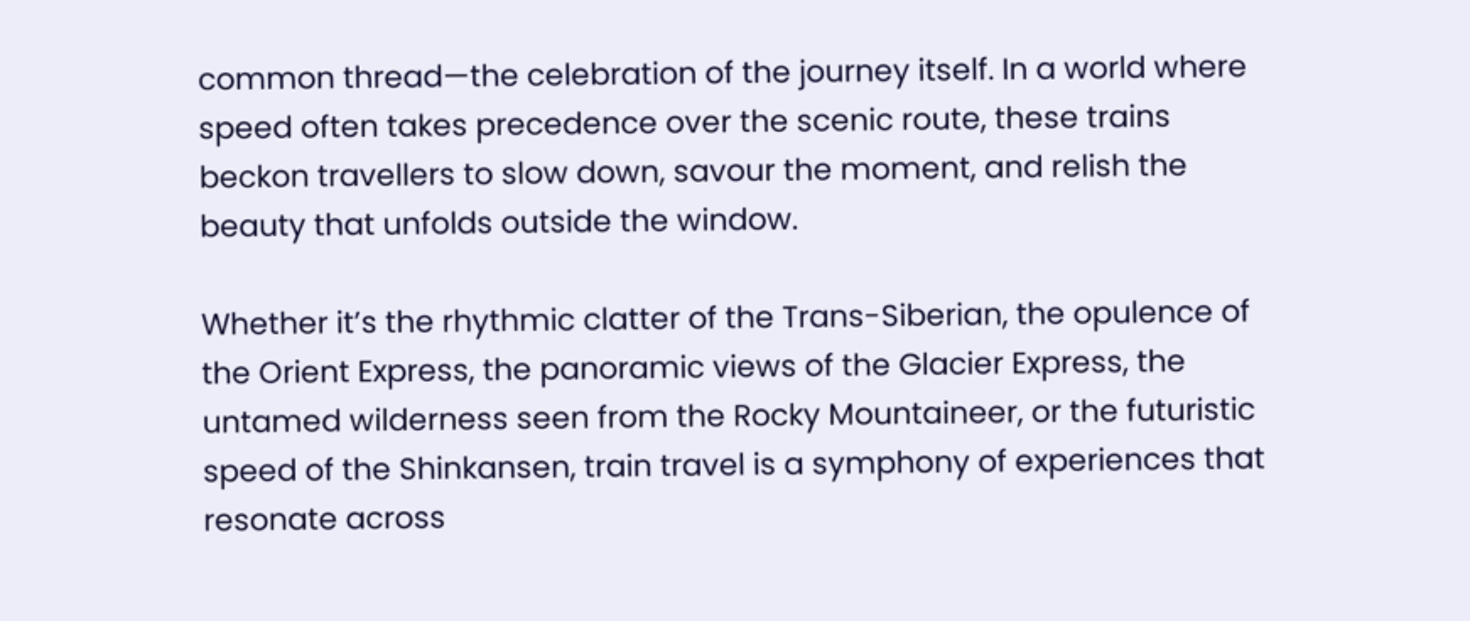common thread—the celebration of the journey itself. In a world where speed often takes precedence over the scenic route, these trains beckon travellers to slow down, savour the moment, and relish the beauty that unfolds outside the window.

Whether it’s the rhythmic clatter of the Trans-Siberian, the opulence of the Orient Express, the panoramic views of the Glacier Express, the untamed wilderness seen from the Rocky Mountaineer, or the futuristic speed of the Shinkansen, train travel is a symphony of experiences that resonate across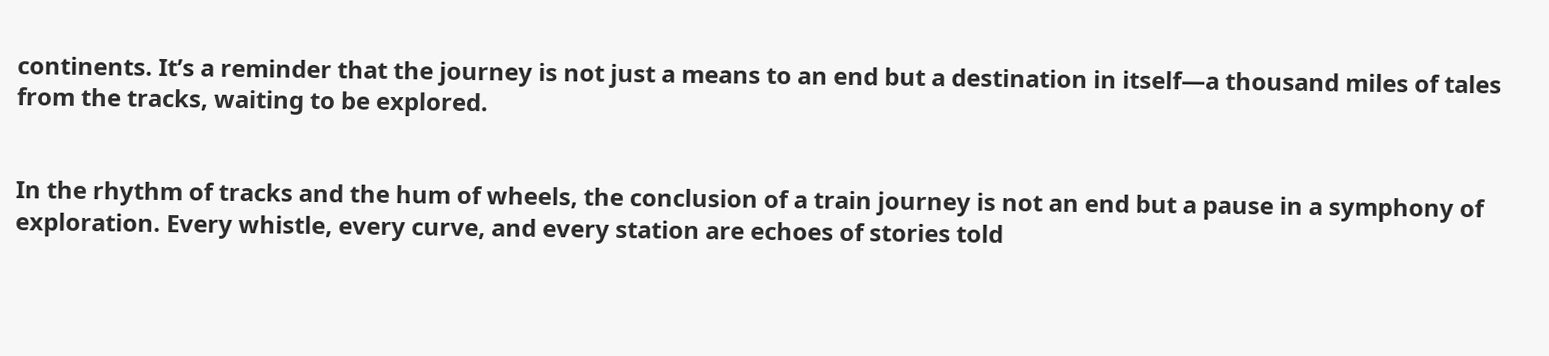continents. It’s a reminder that the journey is not just a means to an end but a destination in itself—a thousand miles of tales from the tracks, waiting to be explored.


In the rhythm of tracks and the hum of wheels, the conclusion of a train journey is not an end but a pause in a symphony of exploration. Every whistle, every curve, and every station are echoes of stories told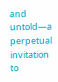and untold—a perpetual invitation to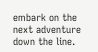embark on the next adventure down the line.